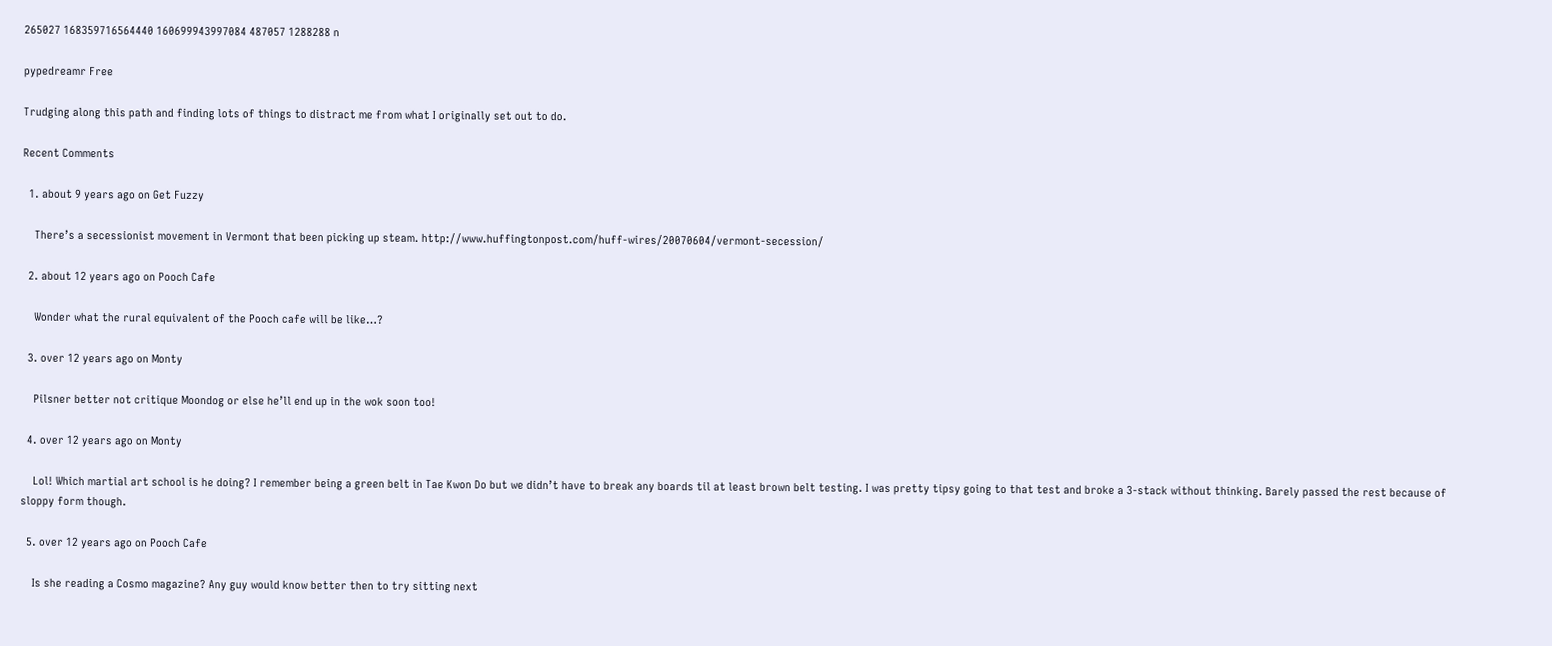265027 168359716564440 160699943997084 487057 1288288 n

pypedreamr Free

Trudging along this path and finding lots of things to distract me from what I originally set out to do.

Recent Comments

  1. about 9 years ago on Get Fuzzy

    There’s a secessionist movement in Vermont that been picking up steam. http://www.huffingtonpost.com/huff-wires/20070604/vermont-secession/

  2. about 12 years ago on Pooch Cafe

    Wonder what the rural equivalent of the Pooch cafe will be like…?

  3. over 12 years ago on Monty

    Pilsner better not critique Moondog or else he’ll end up in the wok soon too!

  4. over 12 years ago on Monty

    Lol! Which martial art school is he doing? I remember being a green belt in Tae Kwon Do but we didn’t have to break any boards til at least brown belt testing. I was pretty tipsy going to that test and broke a 3-stack without thinking. Barely passed the rest because of sloppy form though.

  5. over 12 years ago on Pooch Cafe

    Is she reading a Cosmo magazine? Any guy would know better then to try sitting next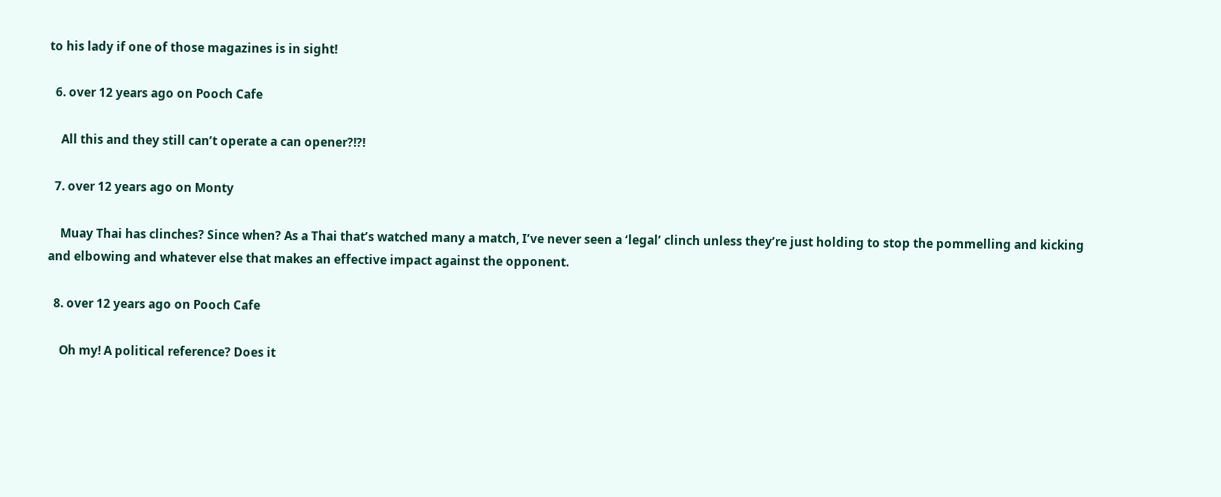to his lady if one of those magazines is in sight!

  6. over 12 years ago on Pooch Cafe

    All this and they still can’t operate a can opener?!?!

  7. over 12 years ago on Monty

    Muay Thai has clinches? Since when? As a Thai that’s watched many a match, I’ve never seen a ‘legal’ clinch unless they’re just holding to stop the pommelling and kicking and elbowing and whatever else that makes an effective impact against the opponent.

  8. over 12 years ago on Pooch Cafe

    Oh my! A political reference? Does it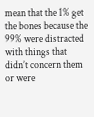mean that the 1% get the bones because the 99% were distracted with things that didn’t concern them or were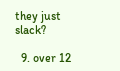they just slack?

  9. over 12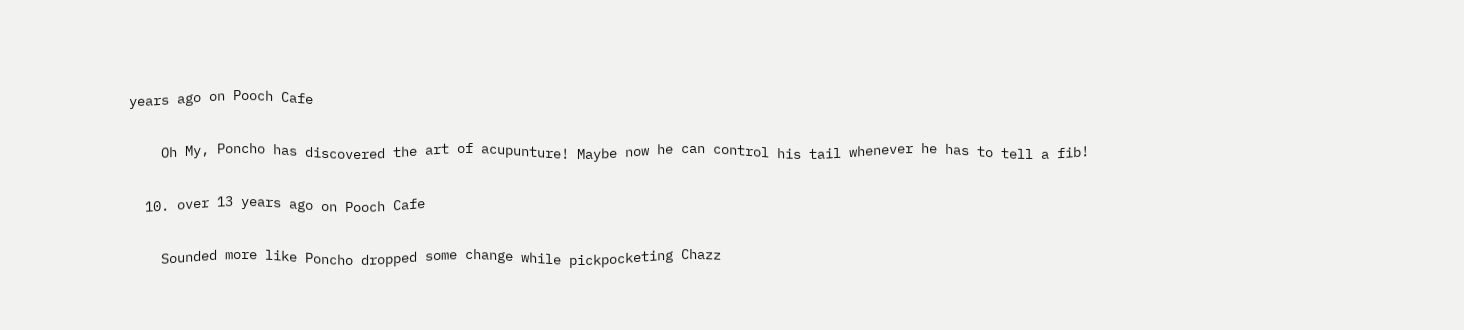years ago on Pooch Cafe

    Oh My, Poncho has discovered the art of acupunture! Maybe now he can control his tail whenever he has to tell a fib!

  10. over 13 years ago on Pooch Cafe

    Sounded more like Poncho dropped some change while pickpocketing Chazz